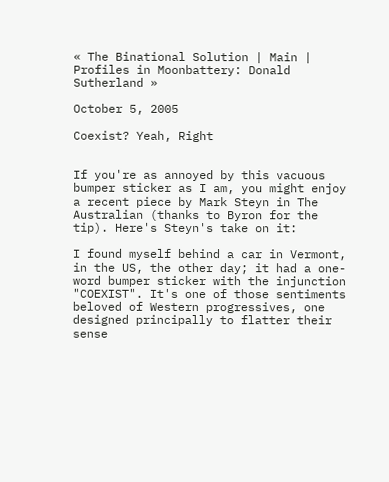« The Binational Solution | Main | Profiles in Moonbattery: Donald Sutherland »

October 5, 2005

Coexist? Yeah, Right


If you're as annoyed by this vacuous bumper sticker as I am, you might enjoy a recent piece by Mark Steyn in The Australian (thanks to Byron for the tip). Here's Steyn's take on it:

I found myself behind a car in Vermont, in the US, the other day; it had a one-word bumper sticker with the injunction "COEXIST". It's one of those sentiments beloved of Western progressives, one designed principally to flatter their sense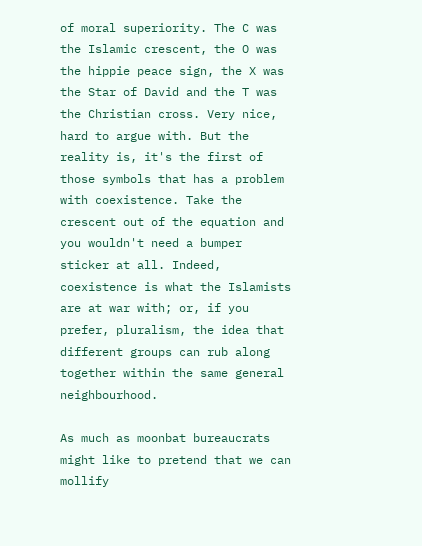of moral superiority. The C was the Islamic crescent, the O was the hippie peace sign, the X was the Star of David and the T was the Christian cross. Very nice, hard to argue with. But the reality is, it's the first of those symbols that has a problem with coexistence. Take the crescent out of the equation and you wouldn't need a bumper sticker at all. Indeed, coexistence is what the Islamists are at war with; or, if you prefer, pluralism, the idea that different groups can rub along together within the same general neighbourhood.

As much as moonbat bureaucrats might like to pretend that we can mollify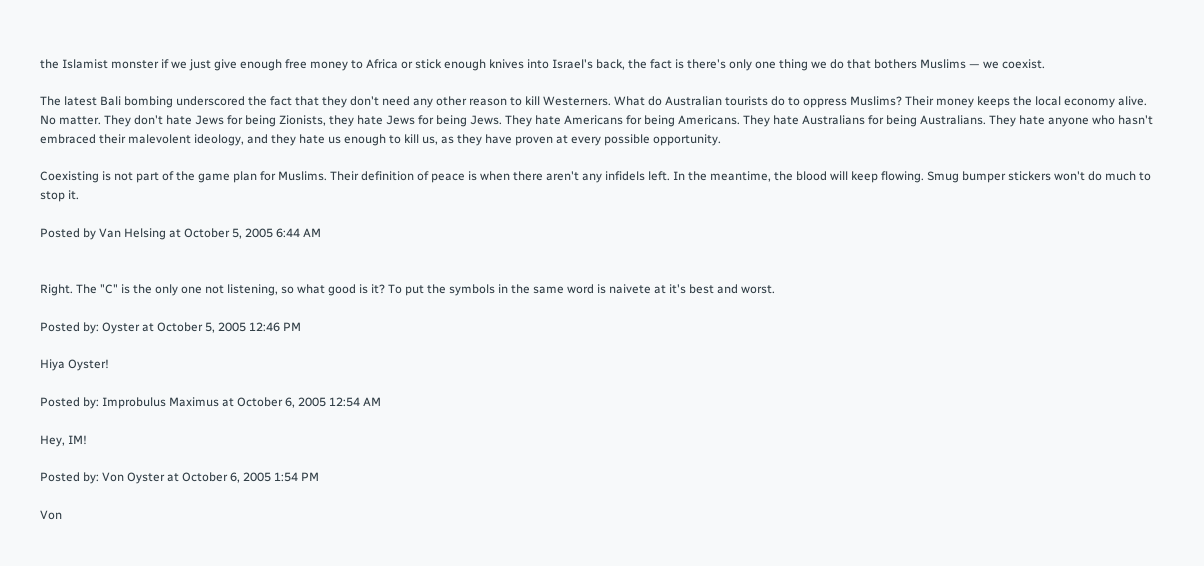the Islamist monster if we just give enough free money to Africa or stick enough knives into Israel's back, the fact is there's only one thing we do that bothers Muslims — we coexist.

The latest Bali bombing underscored the fact that they don't need any other reason to kill Westerners. What do Australian tourists do to oppress Muslims? Their money keeps the local economy alive. No matter. They don't hate Jews for being Zionists, they hate Jews for being Jews. They hate Americans for being Americans. They hate Australians for being Australians. They hate anyone who hasn't embraced their malevolent ideology, and they hate us enough to kill us, as they have proven at every possible opportunity.

Coexisting is not part of the game plan for Muslims. Their definition of peace is when there aren't any infidels left. In the meantime, the blood will keep flowing. Smug bumper stickers won't do much to stop it.

Posted by Van Helsing at October 5, 2005 6:44 AM


Right. The "C" is the only one not listening, so what good is it? To put the symbols in the same word is naivete at it's best and worst.

Posted by: Oyster at October 5, 2005 12:46 PM

Hiya Oyster!

Posted by: Improbulus Maximus at October 6, 2005 12:54 AM

Hey, IM!

Posted by: Von Oyster at October 6, 2005 1:54 PM

Von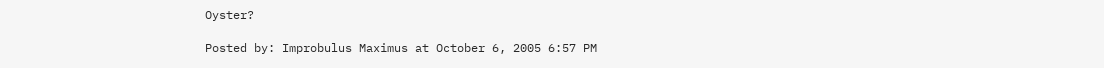Oyster?

Posted by: Improbulus Maximus at October 6, 2005 6:57 PM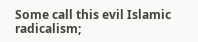Some call this evil Islamic radicalism;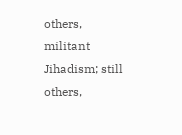others, militant Jihadism; still others,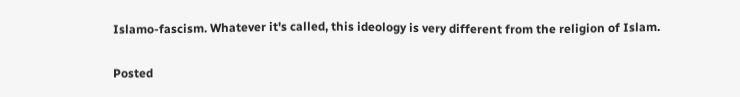Islamo-fascism. Whatever it's called, this ideology is very different from the religion of Islam.

Posted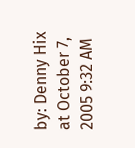by: Denny Hix at October 7, 2005 9:32 AM